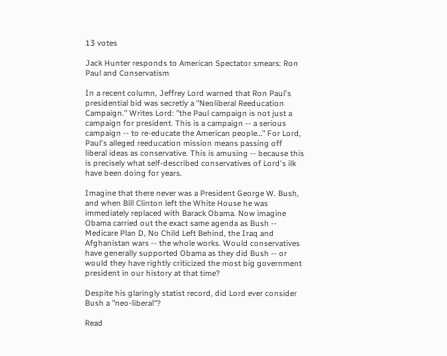13 votes

Jack Hunter responds to American Spectator smears: Ron Paul and Conservatism

In a recent column, Jeffrey Lord warned that Ron Paul's presidential bid was secretly a "Neoliberal Reeducation Campaign." Writes Lord: "the Paul campaign is not just a campaign for president. This is a campaign -- a serious campaign -- to re-educate the American people…" For Lord, Paul's alleged reeducation mission means passing off liberal ideas as conservative. This is amusing -- because this is precisely what self-described conservatives of Lord's ilk have been doing for years.

Imagine that there never was a President George W. Bush, and when Bill Clinton left the White House he was immediately replaced with Barack Obama. Now imagine Obama carried out the exact same agenda as Bush -- Medicare Plan D, No Child Left Behind, the Iraq and Afghanistan wars -- the whole works. Would conservatives have generally supported Obama as they did Bush -- or would they have rightly criticized the most big government president in our history at that time?

Despite his glaringly statist record, did Lord ever consider Bush a "neo-liberal"?

Read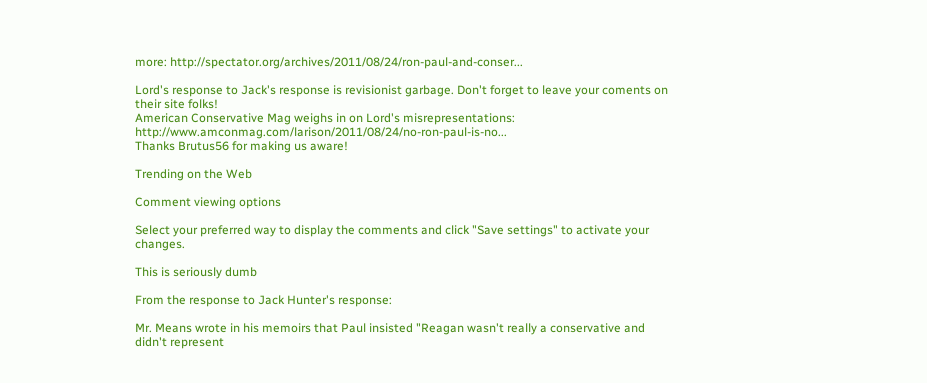more: http://spectator.org/archives/2011/08/24/ron-paul-and-conser...

Lord's response to Jack's response is revisionist garbage. Don't forget to leave your coments on their site folks!
American Conservative Mag weighs in on Lord's misrepresentations: http://www.amconmag.com/larison/2011/08/24/no-ron-paul-is-no...
Thanks Brutus56 for making us aware!

Trending on the Web

Comment viewing options

Select your preferred way to display the comments and click "Save settings" to activate your changes.

This is seriously dumb

From the response to Jack Hunter's response:

Mr. Means wrote in his memoirs that Paul insisted "Reagan wasn't really a conservative and didn't represent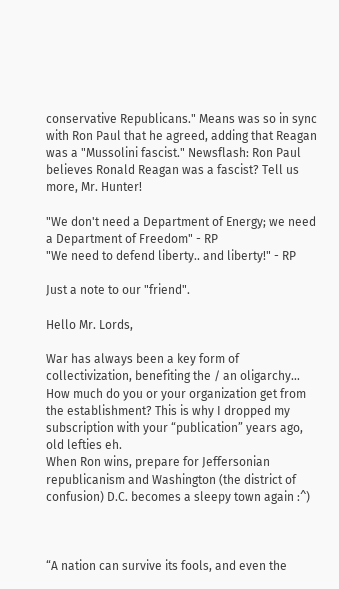conservative Republicans." Means was so in sync with Ron Paul that he agreed, adding that Reagan was a "Mussolini fascist." Newsflash: Ron Paul believes Ronald Reagan was a fascist? Tell us more, Mr. Hunter!

"We don't need a Department of Energy; we need a Department of Freedom" - RP
"We need to defend liberty.. and liberty!" - RP

Just a note to our "friend".

Hello Mr. Lords,

War has always been a key form of collectivization, benefiting the / an oligarchy… How much do you or your organization get from the establishment? This is why I dropped my subscription with your “publication” years ago, old lefties eh.
When Ron wins, prepare for Jeffersonian republicanism and Washington (the district of confusion) D.C. becomes a sleepy town again :^)



“A nation can survive its fools, and even the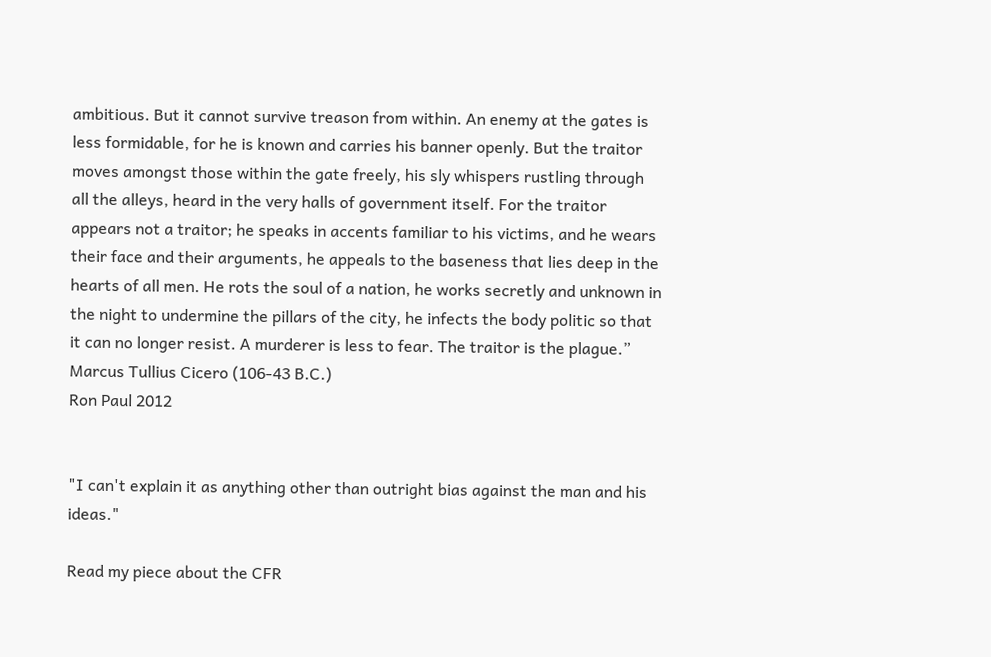ambitious. But it cannot survive treason from within. An enemy at the gates is less formidable, for he is known and carries his banner openly. But the traitor moves amongst those within the gate freely, his sly whispers rustling through all the alleys, heard in the very halls of government itself. For the traitor appears not a traitor; he speaks in accents familiar to his victims, and he wears their face and their arguments, he appeals to the baseness that lies deep in the hearts of all men. He rots the soul of a nation, he works secretly and unknown in the night to undermine the pillars of the city, he infects the body politic so that it can no longer resist. A murderer is less to fear. The traitor is the plague.” Marcus Tullius Cicero (106-43 B.C.)
Ron Paul 2012


"I can't explain it as anything other than outright bias against the man and his ideas."

Read my piece about the CFR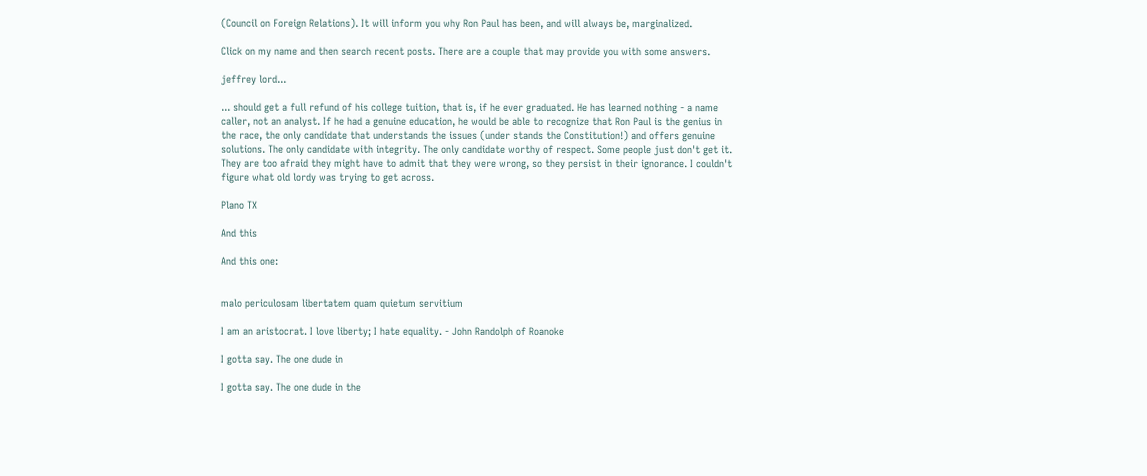(Council on Foreign Relations). It will inform you why Ron Paul has been, and will always be, marginalized.

Click on my name and then search recent posts. There are a couple that may provide you with some answers.

jeffrey lord...

... should get a full refund of his college tuition, that is, if he ever graduated. He has learned nothing - a name caller, not an analyst. If he had a genuine education, he would be able to recognize that Ron Paul is the genius in the race, the only candidate that understands the issues (under stands the Constitution!) and offers genuine solutions. The only candidate with integrity. The only candidate worthy of respect. Some people just don't get it. They are too afraid they might have to admit that they were wrong, so they persist in their ignorance. I couldn't figure what old lordy was trying to get across.

Plano TX

And this

And this one:


malo periculosam libertatem quam quietum servitium

I am an aristocrat. I love liberty; I hate equality. - John Randolph of Roanoke

I gotta say. The one dude in

I gotta say. The one dude in the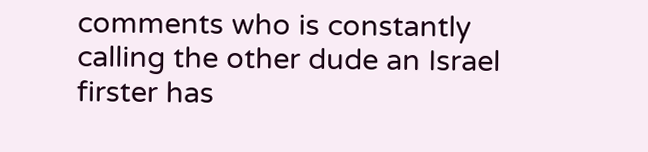comments who is constantly calling the other dude an Israel firster has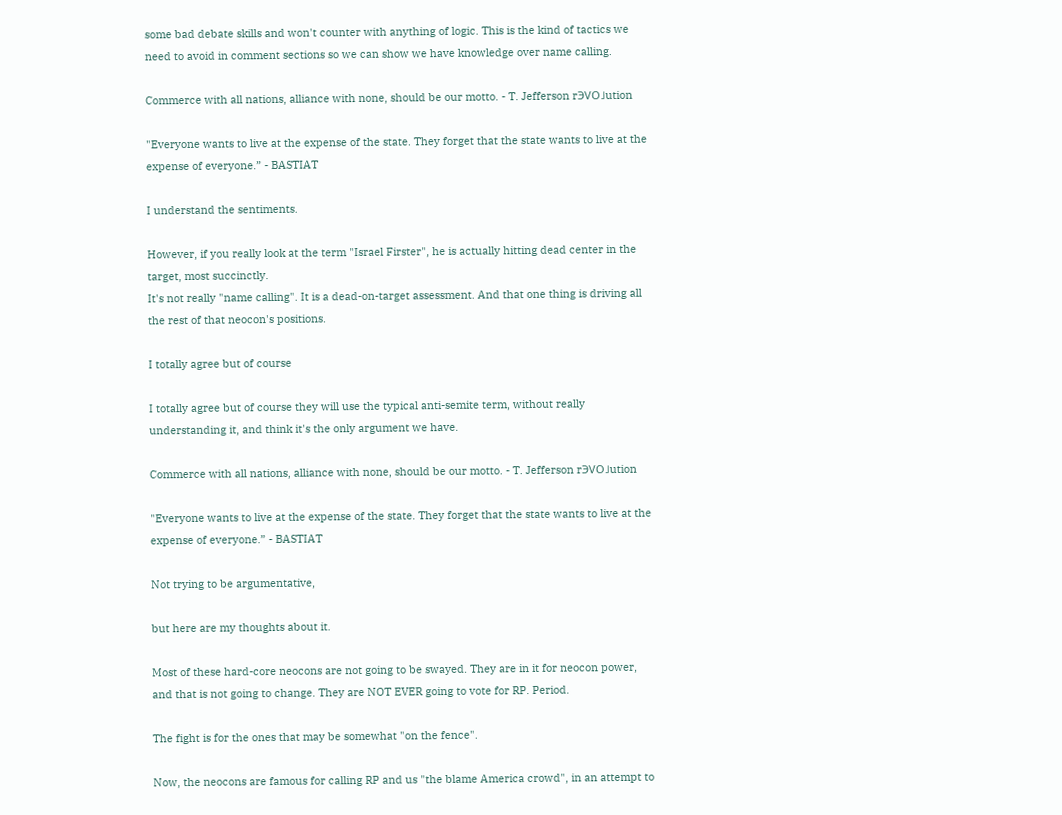some bad debate skills and won't counter with anything of logic. This is the kind of tactics we need to avoid in comment sections so we can show we have knowledge over name calling.

Commerce with all nations, alliance with none, should be our motto. - T. Jefferson rЭVO˩ution

"Everyone wants to live at the expense of the state. They forget that the state wants to live at the expense of everyone.” - BASTIAT

I understand the sentiments.

However, if you really look at the term "Israel Firster", he is actually hitting dead center in the target, most succinctly.
It's not really "name calling". It is a dead-on-target assessment. And that one thing is driving all the rest of that neocon's positions.

I totally agree but of course

I totally agree but of course they will use the typical anti-semite term, without really understanding it, and think it's the only argument we have.

Commerce with all nations, alliance with none, should be our motto. - T. Jefferson rЭVO˩ution

"Everyone wants to live at the expense of the state. They forget that the state wants to live at the expense of everyone.” - BASTIAT

Not trying to be argumentative,

but here are my thoughts about it.

Most of these hard-core neocons are not going to be swayed. They are in it for neocon power, and that is not going to change. They are NOT EVER going to vote for RP. Period.

The fight is for the ones that may be somewhat "on the fence".

Now, the neocons are famous for calling RP and us "the blame America crowd", in an attempt to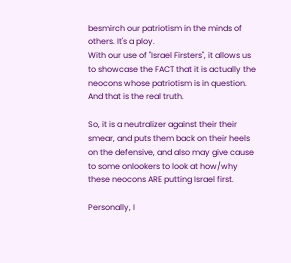besmirch our patriotism in the minds of others. It's a ploy.
With our use of "Israel Firsters", it allows us to showcase the FACT that it is actually the neocons whose patriotism is in question. And that is the real truth.

So, it is a neutralizer against their their smear, and puts them back on their heels on the defensive, and also may give cause to some onlookers to look at how/why these neocons ARE putting Israel first.

Personally, I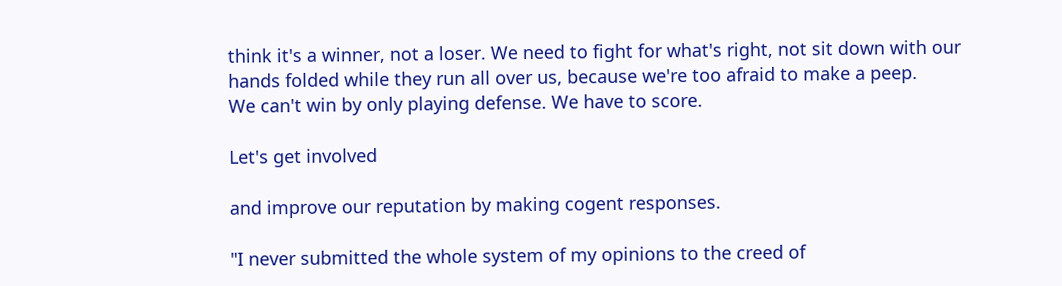think it's a winner, not a loser. We need to fight for what's right, not sit down with our hands folded while they run all over us, because we're too afraid to make a peep.
We can't win by only playing defense. We have to score.

Let's get involved

and improve our reputation by making cogent responses.

"I never submitted the whole system of my opinions to the creed of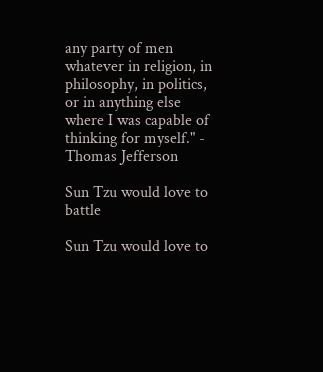any party of men whatever in religion, in philosophy, in politics, or in anything else where I was capable of thinking for myself." - Thomas Jefferson

Sun Tzu would love to battle

Sun Tzu would love to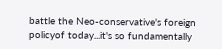battle the Neo-conservative's foreign policyof today...it's so fundamentally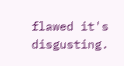flawed it's disgusting.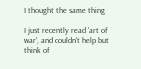I thought the same thing

I just recently read 'art of war', and couldn't help but think of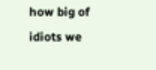how big of idiots we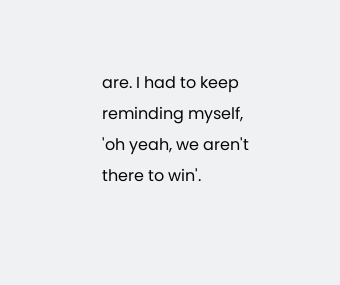are. I had to keep reminding myself, 'oh yeah, we aren't there to win'.